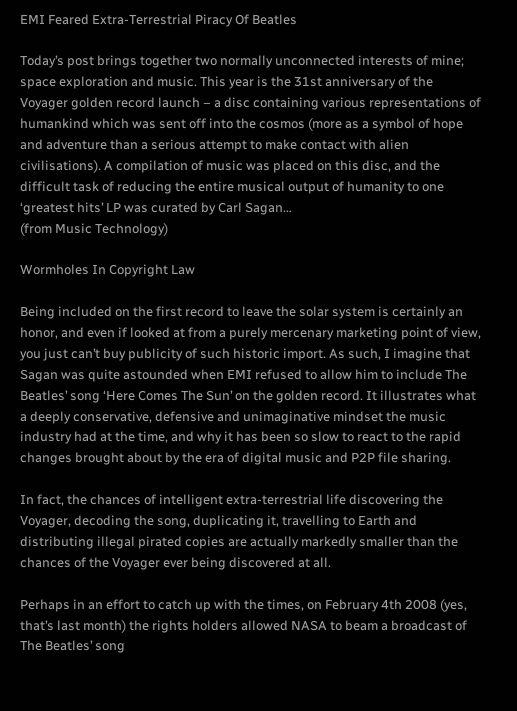EMI Feared Extra-Terrestrial Piracy Of Beatles

Today’s post brings together two normally unconnected interests of mine; space exploration and music. This year is the 31st anniversary of the Voyager golden record launch – a disc containing various representations of humankind which was sent off into the cosmos (more as a symbol of hope and adventure than a serious attempt to make contact with alien civilisations). A compilation of music was placed on this disc, and the difficult task of reducing the entire musical output of humanity to one ‘greatest hits’ LP was curated by Carl Sagan…
(from Music Technology)

Wormholes In Copyright Law

Being included on the first record to leave the solar system is certainly an honor, and even if looked at from a purely mercenary marketing point of view, you just can’t buy publicity of such historic import. As such, I imagine that Sagan was quite astounded when EMI refused to allow him to include The Beatles’ song ‘Here Comes The Sun’ on the golden record. It illustrates what a deeply conservative, defensive and unimaginative mindset the music industry had at the time, and why it has been so slow to react to the rapid changes brought about by the era of digital music and P2P file sharing.

In fact, the chances of intelligent extra-terrestrial life discovering the Voyager, decoding the song, duplicating it, travelling to Earth and distributing illegal pirated copies are actually markedly smaller than the chances of the Voyager ever being discovered at all.

Perhaps in an effort to catch up with the times, on February 4th 2008 (yes, that’s last month) the rights holders allowed NASA to beam a broadcast of The Beatles’ song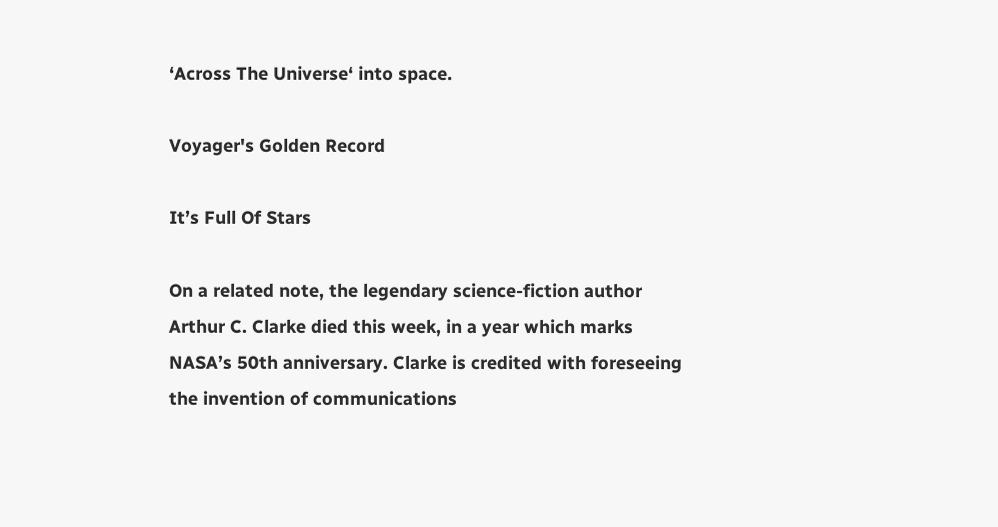‘Across The Universe‘ into space.

Voyager's Golden Record

It’s Full Of Stars

On a related note, the legendary science-fiction author Arthur C. Clarke died this week, in a year which marks NASA’s 50th anniversary. Clarke is credited with foreseeing the invention of communications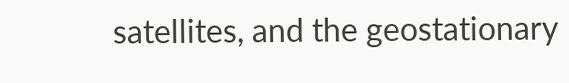satellites, and the geostationary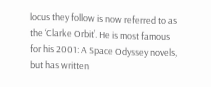locus they follow is now referred to as the ‘Clarke Orbit’. He is most famous for his 2001: A Space Odyssey novels, but has written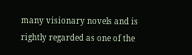many visionary novels and is rightly regarded as one of the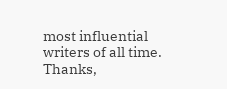most influential writers of all time. Thanks,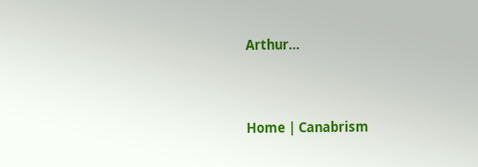Arthur…


Home | Canabrism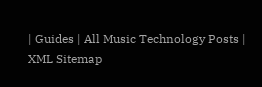| Guides | All Music Technology Posts | XML Sitemap